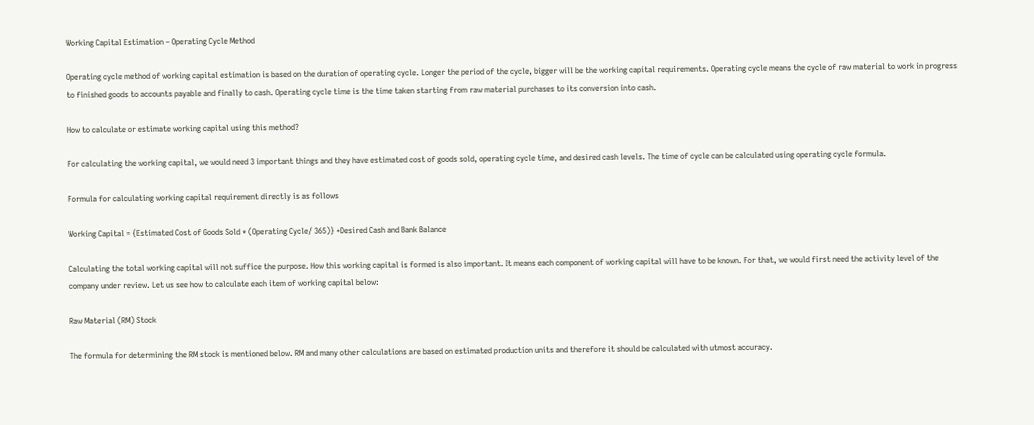Working Capital Estimation – Operating Cycle Method

Operating cycle method of working capital estimation is based on the duration of operating cycle. Longer the period of the cycle, bigger will be the working capital requirements. Operating cycle means the cycle of raw material to work in progress to finished goods to accounts payable and finally to cash. Operating cycle time is the time taken starting from raw material purchases to its conversion into cash.

How to calculate or estimate working capital using this method?

For calculating the working capital, we would need 3 important things and they have estimated cost of goods sold, operating cycle time, and desired cash levels. The time of cycle can be calculated using operating cycle formula.

Formula for calculating working capital requirement directly is as follows

Working Capital = {Estimated Cost of Goods Sold * (Operating Cycle/ 365)} +Desired Cash and Bank Balance

Calculating the total working capital will not suffice the purpose. How this working capital is formed is also important. It means each component of working capital will have to be known. For that, we would first need the activity level of the company under review. Let us see how to calculate each item of working capital below:

Raw Material (RM) Stock

The formula for determining the RM stock is mentioned below. RM and many other calculations are based on estimated production units and therefore it should be calculated with utmost accuracy.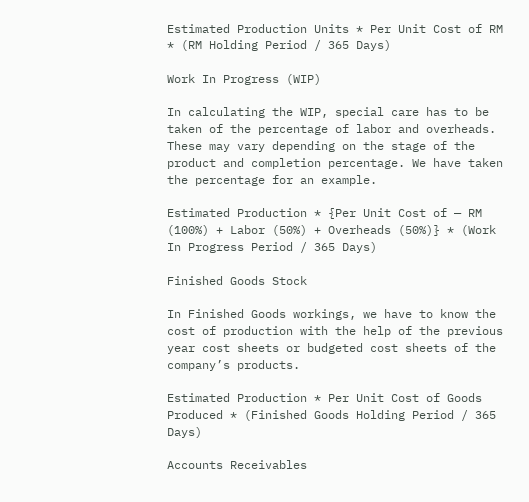Estimated Production Units * Per Unit Cost of RM * (RM Holding Period / 365 Days)

Work In Progress (WIP)

In calculating the WIP, special care has to be taken of the percentage of labor and overheads. These may vary depending on the stage of the product and completion percentage. We have taken the percentage for an example.

Estimated Production * {Per Unit Cost of — RM (100%) + Labor (50%) + Overheads (50%)} * (Work In Progress Period / 365 Days)

Finished Goods Stock

In Finished Goods workings, we have to know the cost of production with the help of the previous year cost sheets or budgeted cost sheets of the company’s products.

Estimated Production * Per Unit Cost of Goods Produced * (Finished Goods Holding Period / 365 Days)

Accounts Receivables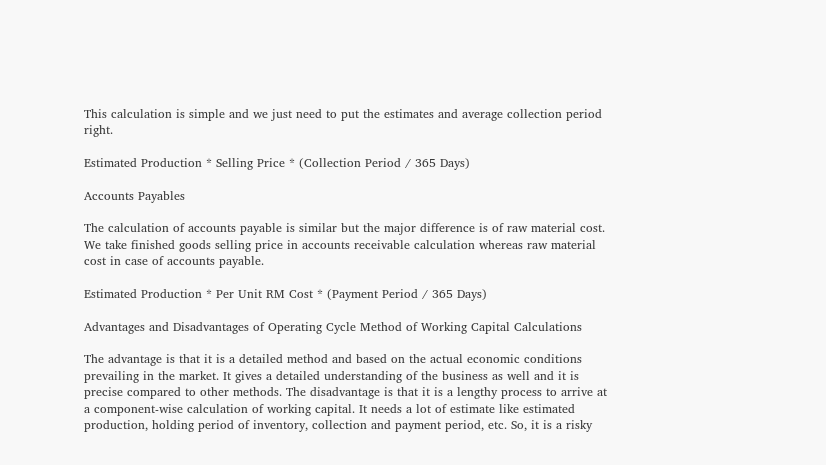This calculation is simple and we just need to put the estimates and average collection period right.

Estimated Production * Selling Price * (Collection Period / 365 Days)

Accounts Payables

The calculation of accounts payable is similar but the major difference is of raw material cost. We take finished goods selling price in accounts receivable calculation whereas raw material cost in case of accounts payable.

Estimated Production * Per Unit RM Cost * (Payment Period / 365 Days)

Advantages and Disadvantages of Operating Cycle Method of Working Capital Calculations

The advantage is that it is a detailed method and based on the actual economic conditions prevailing in the market. It gives a detailed understanding of the business as well and it is precise compared to other methods. The disadvantage is that it is a lengthy process to arrive at a component-wise calculation of working capital. It needs a lot of estimate like estimated production, holding period of inventory, collection and payment period, etc. So, it is a risky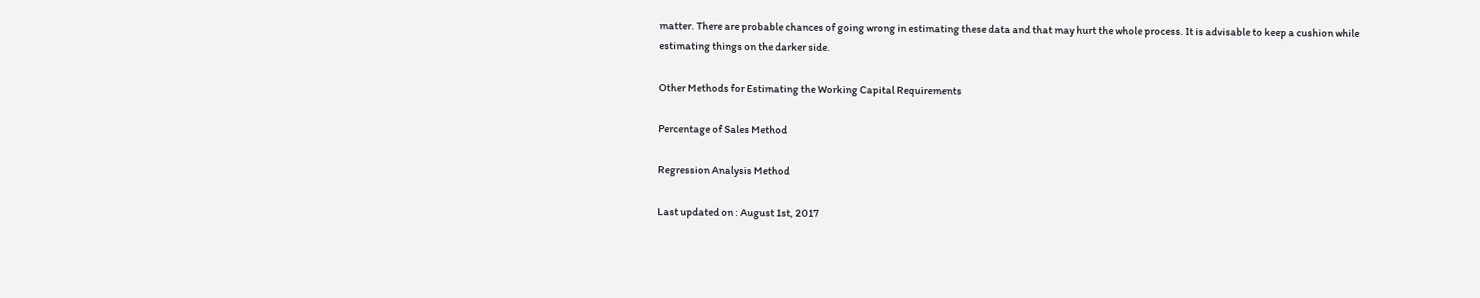matter. There are probable chances of going wrong in estimating these data and that may hurt the whole process. It is advisable to keep a cushion while estimating things on the darker side.

Other Methods for Estimating the Working Capital Requirements

Percentage of Sales Method

Regression Analysis Method

Last updated on : August 1st, 2017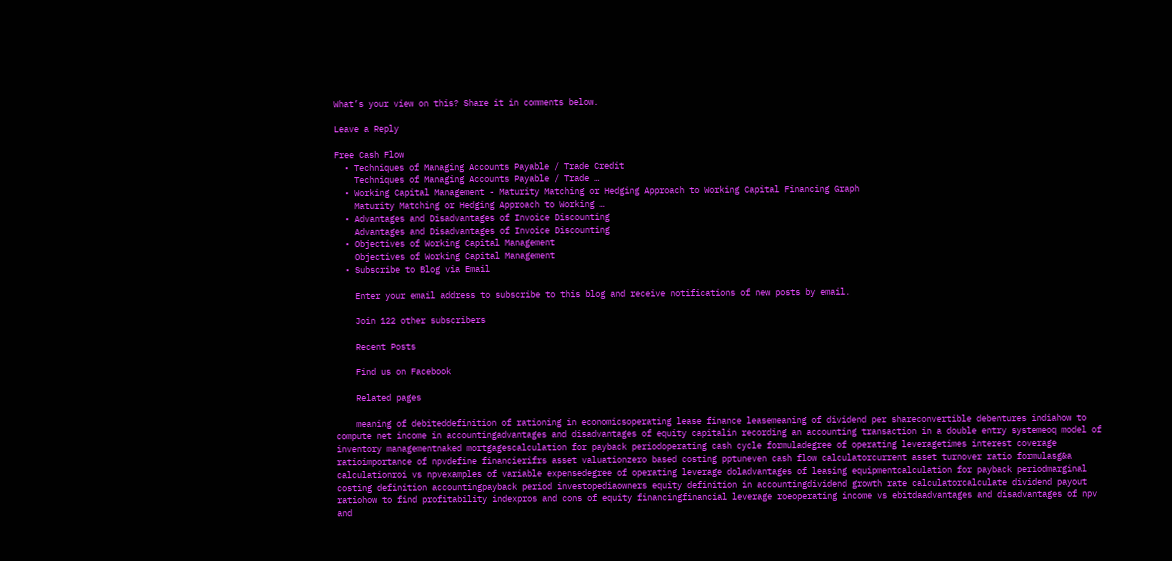What’s your view on this? Share it in comments below.

Leave a Reply

Free Cash Flow
  • Techniques of Managing Accounts Payable / Trade Credit
    Techniques of Managing Accounts Payable / Trade …
  • Working Capital Management - Maturity Matching or Hedging Approach to Working Capital Financing Graph
    Maturity Matching or Hedging Approach to Working …
  • Advantages and Disadvantages of Invoice Discounting
    Advantages and Disadvantages of Invoice Discounting
  • Objectives of Working Capital Management
    Objectives of Working Capital Management
  • Subscribe to Blog via Email

    Enter your email address to subscribe to this blog and receive notifications of new posts by email.

    Join 122 other subscribers

    Recent Posts

    Find us on Facebook

    Related pages

    meaning of debiteddefinition of rationing in economicsoperating lease finance leasemeaning of dividend per shareconvertible debentures indiahow to compute net income in accountingadvantages and disadvantages of equity capitalin recording an accounting transaction in a double entry systemeoq model of inventory managementnaked mortgagescalculation for payback periodoperating cash cycle formuladegree of operating leveragetimes interest coverage ratioimportance of npvdefine financierifrs asset valuationzero based costing pptuneven cash flow calculatorcurrent asset turnover ratio formulasg&a calculationroi vs npvexamples of variable expensedegree of operating leverage doladvantages of leasing equipmentcalculation for payback periodmarginal costing definition accountingpayback period investopediaowners equity definition in accountingdividend growth rate calculatorcalculate dividend payout ratiohow to find profitability indexpros and cons of equity financingfinancial leverage roeoperating income vs ebitdaadvantages and disadvantages of npv and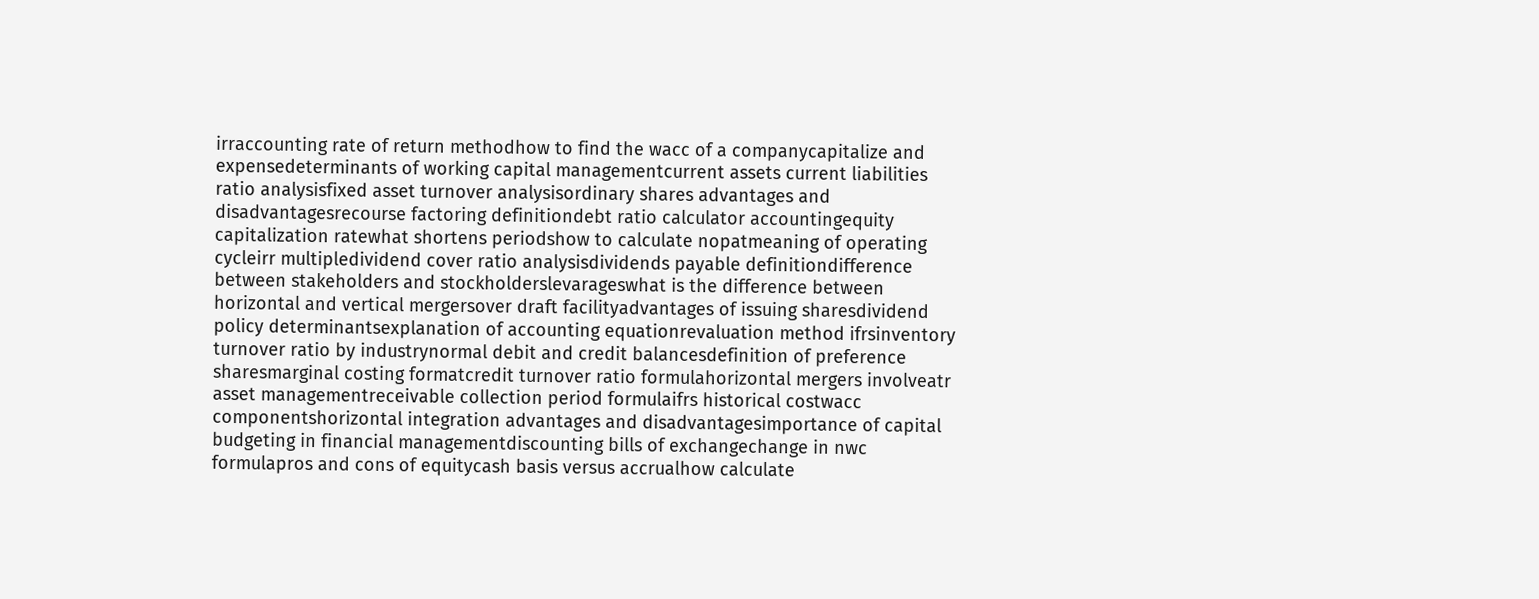irraccounting rate of return methodhow to find the wacc of a companycapitalize and expensedeterminants of working capital managementcurrent assets current liabilities ratio analysisfixed asset turnover analysisordinary shares advantages and disadvantagesrecourse factoring definitiondebt ratio calculator accountingequity capitalization ratewhat shortens periodshow to calculate nopatmeaning of operating cycleirr multipledividend cover ratio analysisdividends payable definitiondifference between stakeholders and stockholderslevarageswhat is the difference between horizontal and vertical mergersover draft facilityadvantages of issuing sharesdividend policy determinantsexplanation of accounting equationrevaluation method ifrsinventory turnover ratio by industrynormal debit and credit balancesdefinition of preference sharesmarginal costing formatcredit turnover ratio formulahorizontal mergers involveatr asset managementreceivable collection period formulaifrs historical costwacc componentshorizontal integration advantages and disadvantagesimportance of capital budgeting in financial managementdiscounting bills of exchangechange in nwc formulapros and cons of equitycash basis versus accrualhow calculate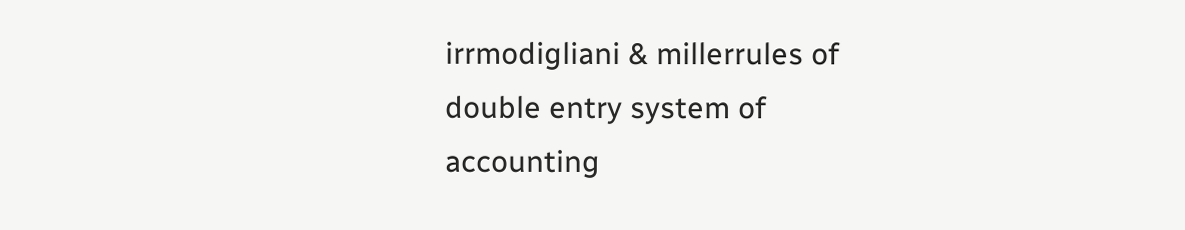irrmodigliani & millerrules of double entry system of accounting